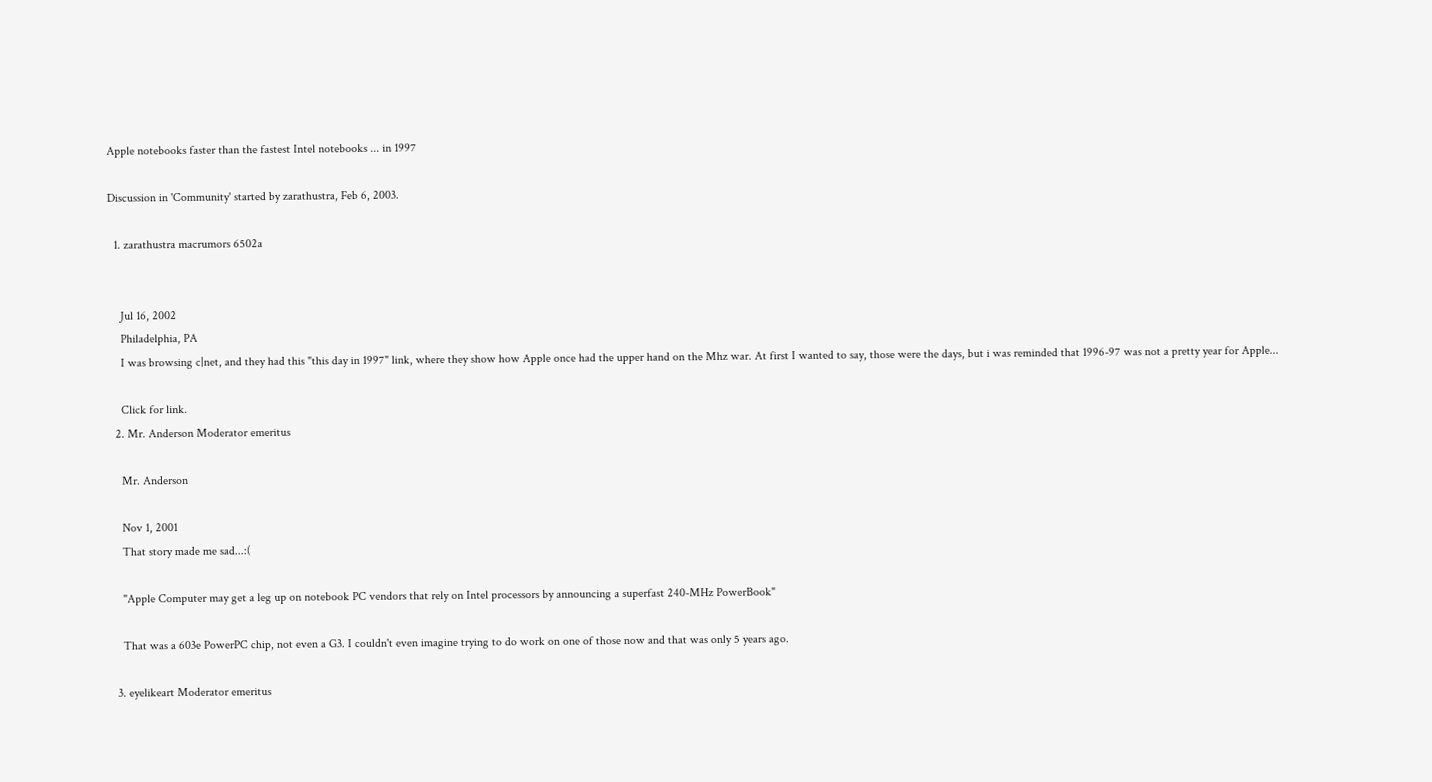Apple notebooks faster than the fastest Intel notebooks ... in 1997

Discussion in 'Community' started by zarathustra, Feb 6, 2003.

  1. zarathustra macrumors 6502a


    Jul 16, 2002
    Philadelphia, PA
    I was browsing c|net, and they had this "this day in 1997" link, where they show how Apple once had the upper hand on the Mhz war. At first I wanted to say, those were the days, but i was reminded that 1996-97 was not a pretty year for Apple...

    Click for link.
  2. Mr. Anderson Moderator emeritus

    Mr. Anderson

    Nov 1, 2001
    That story made me sad...:(

    "Apple Computer may get a leg up on notebook PC vendors that rely on Intel processors by announcing a superfast 240-MHz PowerBook"

    That was a 603e PowerPC chip, not even a G3. I couldn't even imagine trying to do work on one of those now and that was only 5 years ago.

  3. eyelikeart Moderator emeritus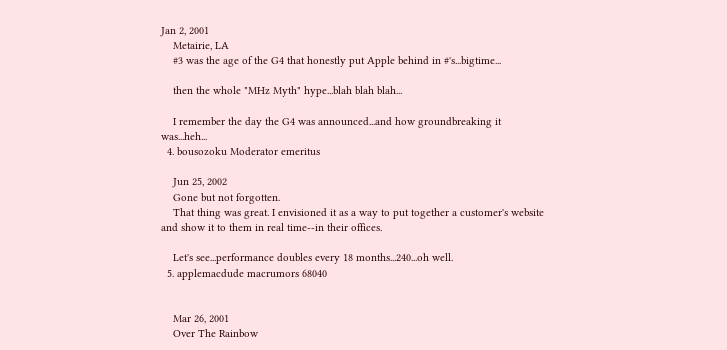Jan 2, 2001
    Metairie, LA
    #3 was the age of the G4 that honestly put Apple behind in #'s...bigtime...

    then the whole "MHz Myth" hype...blah blah blah...

    I remember the day the G4 was announced...and how groundbreaking it was...heh...
  4. bousozoku Moderator emeritus

    Jun 25, 2002
    Gone but not forgotten.
    That thing was great. I envisioned it as a way to put together a customer's website and show it to them in real time--in their offices.

    Let's see...performance doubles every 18 months...240...oh well.
  5. applemacdude macrumors 68040


    Mar 26, 2001
    Over The Rainbow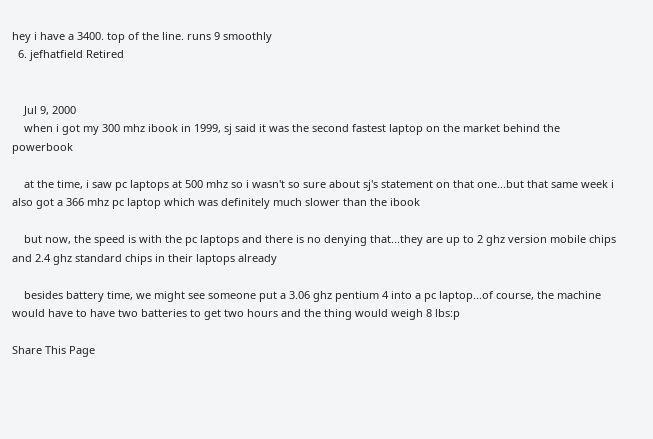hey i have a 3400. top of the line. runs 9 smoothly
  6. jefhatfield Retired


    Jul 9, 2000
    when i got my 300 mhz ibook in 1999, sj said it was the second fastest laptop on the market behind the powerbook

    at the time, i saw pc laptops at 500 mhz so i wasn't so sure about sj's statement on that one...but that same week i also got a 366 mhz pc laptop which was definitely much slower than the ibook

    but now, the speed is with the pc laptops and there is no denying that...they are up to 2 ghz version mobile chips and 2.4 ghz standard chips in their laptops already

    besides battery time, we might see someone put a 3.06 ghz pentium 4 into a pc laptop...of course, the machine would have to have two batteries to get two hours and the thing would weigh 8 lbs:p

Share This Page